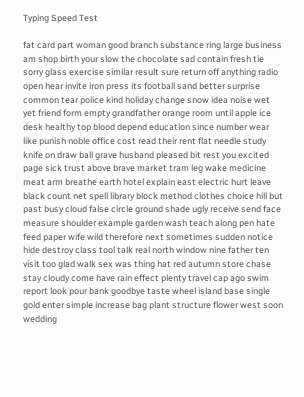Typing Speed Test

fat card part woman good branch substance ring large business am shop birth your slow the chocolate sad contain fresh tie sorry glass exercise similar result sure return off anything radio open hear invite iron press its football sand better surprise common tear police kind holiday change snow idea noise wet yet friend form empty grandfather orange room until apple ice desk healthy top blood depend education since number wear like punish noble office cost read their rent flat needle study knife on draw ball grave husband pleased bit rest you excited page sick trust above brave market tram leg wake medicine meat arm breathe earth hotel explain east electric hurt leave black count net spell library block method clothes choice hill but past busy cloud false circle ground shade ugly receive send face measure shoulder example garden wash teach along pen hate feed paper wife wild therefore next sometimes sudden notice hide destroy class tool talk real north window nine father ten visit too glad walk sex was thing hat red autumn store chase stay cloudy come have rain effect plenty travel cap ago swim report look pour bank goodbye taste wheel island base single gold enter simple increase bag plant structure flower west soon wedding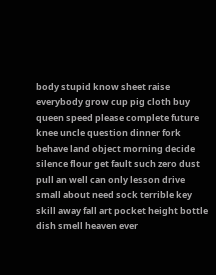body stupid know sheet raise everybody grow cup pig cloth buy queen speed please complete future knee uncle question dinner fork behave land object morning decide silence flour get fault such zero dust pull an well can only lesson drive small about need sock terrible key skill away fall art pocket height bottle dish smell heaven ever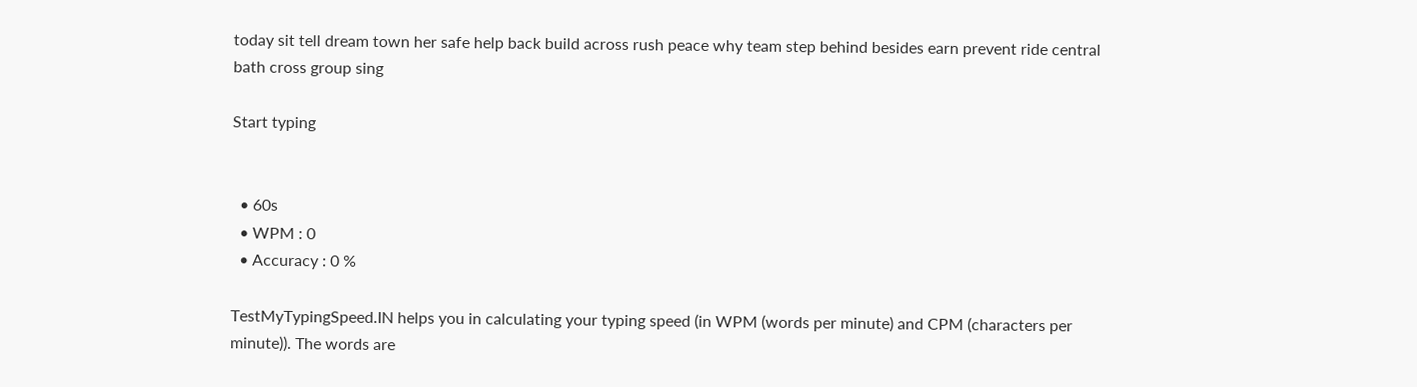today sit tell dream town her safe help back build across rush peace why team step behind besides earn prevent ride central bath cross group sing

Start typing


  • 60s
  • WPM : 0
  • Accuracy : 0 %

TestMyTypingSpeed.IN helps you in calculating your typing speed (in WPM (words per minute) and CPM (characters per minute)). The words are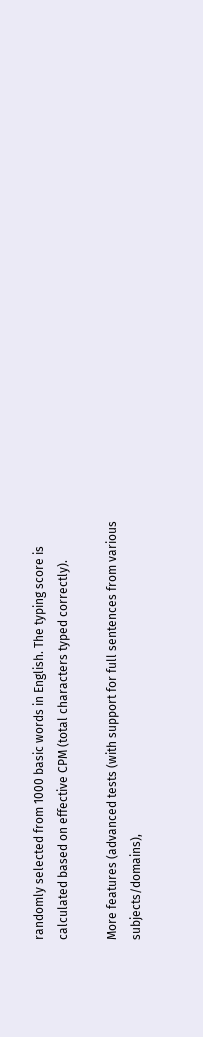randomly selected from 1000 basic words in English. The typing score is calculated based on effective CPM (total characters typed correctly).

More features (advanced tests (with support for full sentences from various subjects/domains),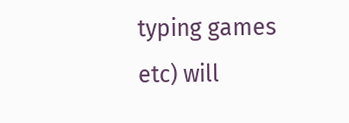typing games etc) will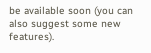be available soon (you can also suggest some new features).